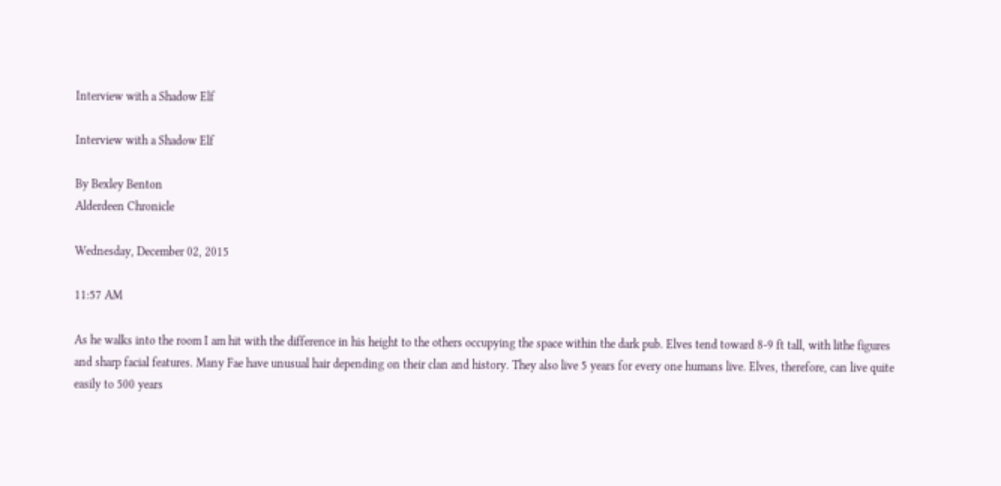Interview with a Shadow Elf

Interview with a Shadow Elf

By Bexley Benton
Alderdeen Chronicle

Wednesday, December 02, 2015

11:57 AM

As he walks into the room I am hit with the difference in his height to the others occupying the space within the dark pub. Elves tend toward 8-9 ft tall, with lithe figures and sharp facial features. Many Fae have unusual hair depending on their clan and history. They also live 5 years for every one humans live. Elves, therefore, can live quite easily to 500 years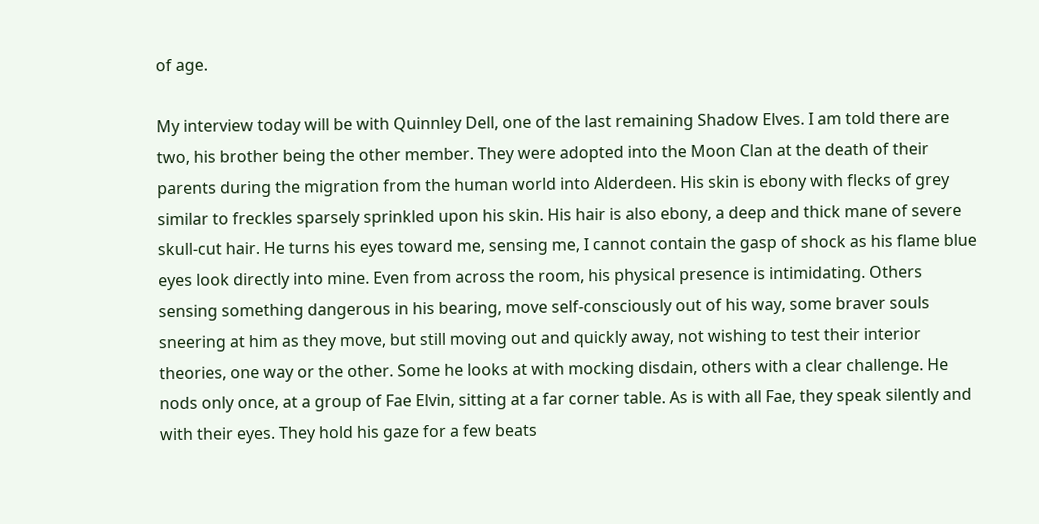of age.

My interview today will be with Quinnley Dell, one of the last remaining Shadow Elves. I am told there are two, his brother being the other member. They were adopted into the Moon Clan at the death of their parents during the migration from the human world into Alderdeen. His skin is ebony with flecks of grey similar to freckles sparsely sprinkled upon his skin. His hair is also ebony, a deep and thick mane of severe skull-cut hair. He turns his eyes toward me, sensing me, I cannot contain the gasp of shock as his flame blue eyes look directly into mine. Even from across the room, his physical presence is intimidating. Others sensing something dangerous in his bearing, move self-consciously out of his way, some braver souls sneering at him as they move, but still moving out and quickly away, not wishing to test their interior theories, one way or the other. Some he looks at with mocking disdain, others with a clear challenge. He nods only once, at a group of Fae Elvin, sitting at a far corner table. As is with all Fae, they speak silently and with their eyes. They hold his gaze for a few beats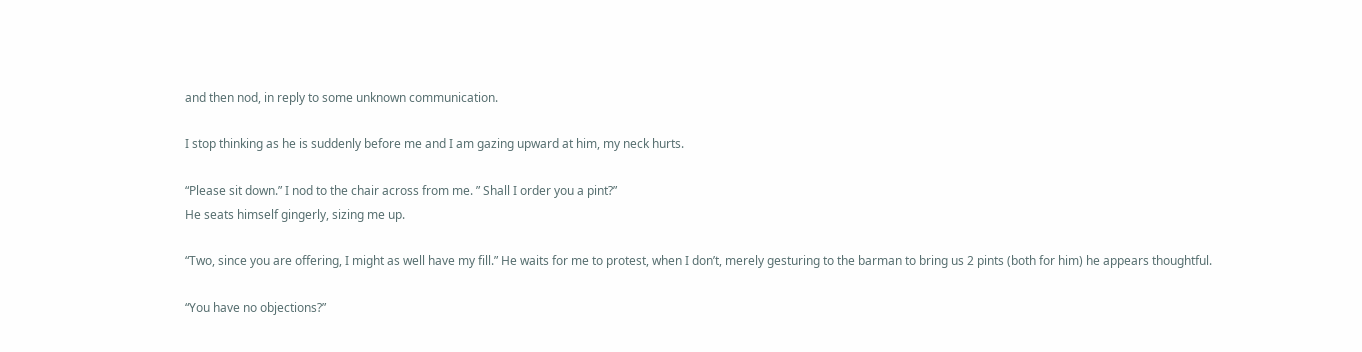and then nod, in reply to some unknown communication.

I stop thinking as he is suddenly before me and I am gazing upward at him, my neck hurts.

“Please sit down.” I nod to the chair across from me. ” Shall I order you a pint?”
He seats himself gingerly, sizing me up.

“Two, since you are offering, I might as well have my fill.” He waits for me to protest, when I don’t, merely gesturing to the barman to bring us 2 pints (both for him) he appears thoughtful.

“You have no objections?”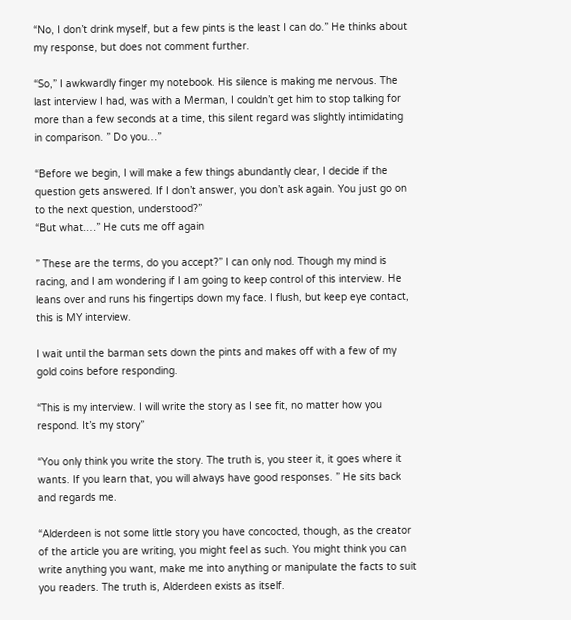“No, I don’t drink myself, but a few pints is the least I can do.” He thinks about my response, but does not comment further.

“So,” I awkwardly finger my notebook. His silence is making me nervous. The last interview I had, was with a Merman, I couldn’t get him to stop talking for more than a few seconds at a time, this silent regard was slightly intimidating in comparison. ” Do you…”

“Before we begin, I will make a few things abundantly clear, I decide if the question gets answered. If I don’t answer, you don’t ask again. You just go on to the next question, understood?”
“But what.…” He cuts me off again

” These are the terms, do you accept?” I can only nod. Though my mind is racing, and I am wondering if I am going to keep control of this interview. He leans over and runs his fingertips down my face. I flush, but keep eye contact, this is MY interview.

I wait until the barman sets down the pints and makes off with a few of my gold coins before responding.

“This is my interview. I will write the story as I see fit, no matter how you respond. It’s my story”

“You only think you write the story. The truth is, you steer it, it goes where it wants. If you learn that, you will always have good responses. ” He sits back and regards me.

“Alderdeen is not some little story you have concocted, though, as the creator of the article you are writing, you might feel as such. You might think you can write anything you want, make me into anything or manipulate the facts to suit you readers. The truth is, Alderdeen exists as itself.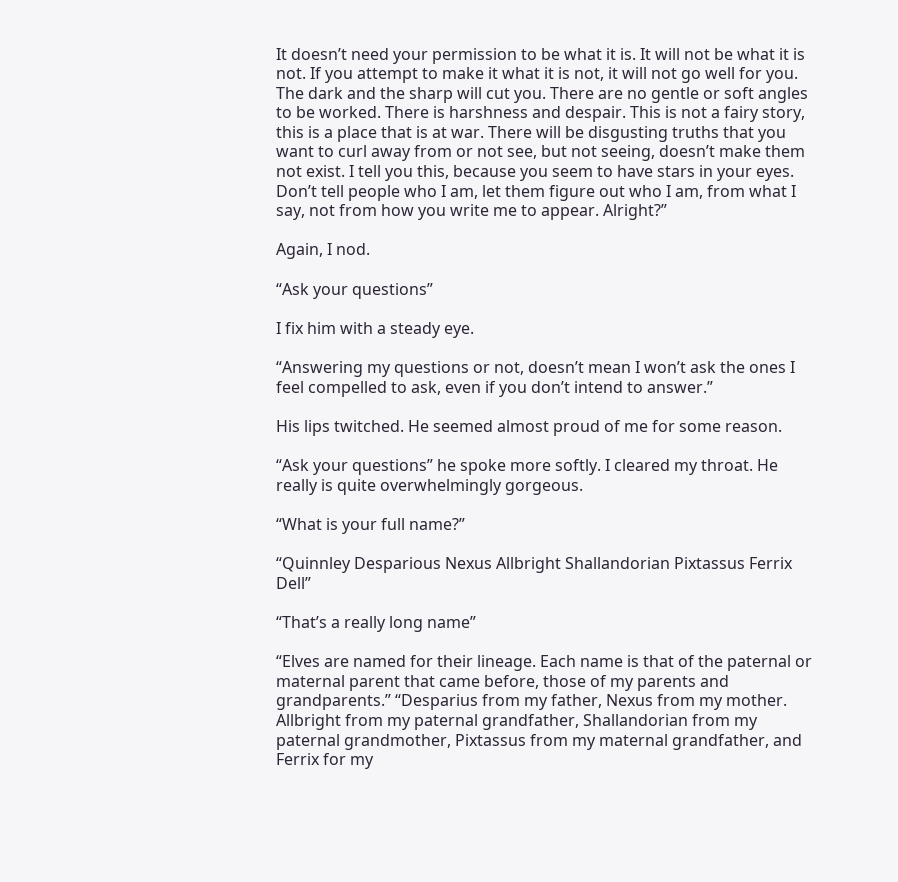It doesn’t need your permission to be what it is. It will not be what it is not. If you attempt to make it what it is not, it will not go well for you. The dark and the sharp will cut you. There are no gentle or soft angles to be worked. There is harshness and despair. This is not a fairy story, this is a place that is at war. There will be disgusting truths that you want to curl away from or not see, but not seeing, doesn’t make them not exist. I tell you this, because you seem to have stars in your eyes. Don’t tell people who I am, let them figure out who I am, from what I say, not from how you write me to appear. Alright?”

Again, I nod.

“Ask your questions”

I fix him with a steady eye.

“Answering my questions or not, doesn’t mean I won’t ask the ones I feel compelled to ask, even if you don’t intend to answer.”

His lips twitched. He seemed almost proud of me for some reason.

“Ask your questions” he spoke more softly. I cleared my throat. He really is quite overwhelmingly gorgeous.

“What is your full name?”

“Quinnley Desparious Nexus Allbright Shallandorian Pixtassus Ferrix Dell”

“That’s a really long name”

“Elves are named for their lineage. Each name is that of the paternal or maternal parent that came before, those of my parents and grandparents.” “Desparius from my father, Nexus from my mother. Allbright from my paternal grandfather, Shallandorian from my paternal grandmother, Pixtassus from my maternal grandfather, and Ferrix for my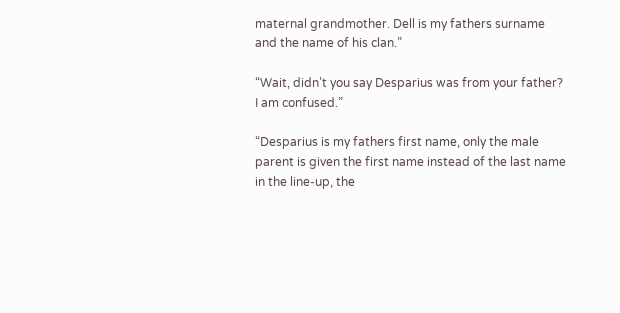maternal grandmother. Dell is my fathers surname and the name of his clan.”

“Wait, didn’t you say Desparius was from your father? I am confused.”

“Desparius is my fathers first name, only the male parent is given the first name instead of the last name in the line-up, the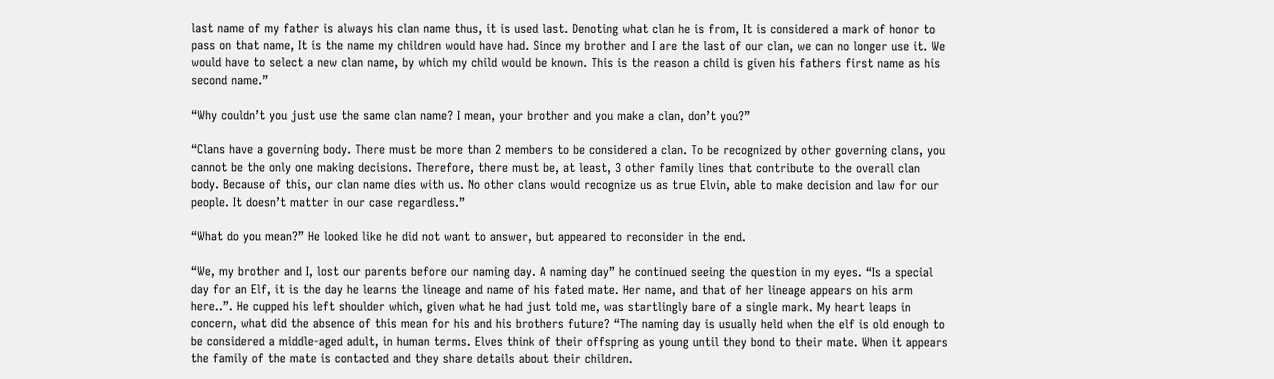last name of my father is always his clan name thus, it is used last. Denoting what clan he is from, It is considered a mark of honor to pass on that name, It is the name my children would have had. Since my brother and I are the last of our clan, we can no longer use it. We would have to select a new clan name, by which my child would be known. This is the reason a child is given his fathers first name as his second name.”

“Why couldn’t you just use the same clan name? I mean, your brother and you make a clan, don’t you?”

“Clans have a governing body. There must be more than 2 members to be considered a clan. To be recognized by other governing clans, you cannot be the only one making decisions. Therefore, there must be, at least, 3 other family lines that contribute to the overall clan body. Because of this, our clan name dies with us. No other clans would recognize us as true Elvin, able to make decision and law for our people. It doesn’t matter in our case regardless.”

“What do you mean?” He looked like he did not want to answer, but appeared to reconsider in the end.

“We, my brother and I, lost our parents before our naming day. A naming day” he continued seeing the question in my eyes. “Is a special day for an Elf, it is the day he learns the lineage and name of his fated mate. Her name, and that of her lineage appears on his arm here..”. He cupped his left shoulder which, given what he had just told me, was startlingly bare of a single mark. My heart leaps in concern, what did the absence of this mean for his and his brothers future? “The naming day is usually held when the elf is old enough to be considered a middle-aged adult, in human terms. Elves think of their offspring as young until they bond to their mate. When it appears the family of the mate is contacted and they share details about their children.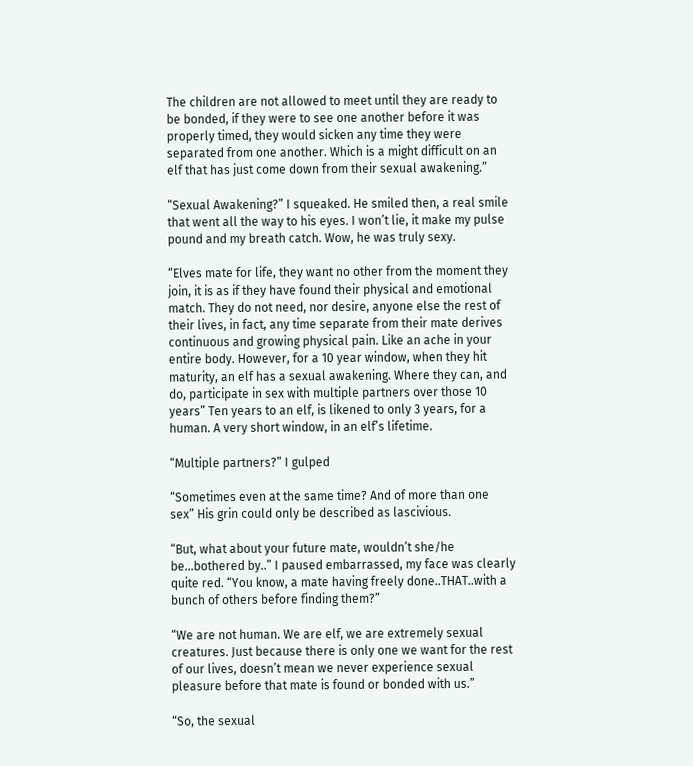The children are not allowed to meet until they are ready to be bonded, if they were to see one another before it was properly timed, they would sicken any time they were separated from one another. Which is a might difficult on an elf that has just come down from their sexual awakening.”

“Sexual Awakening?” I squeaked. He smiled then, a real smile that went all the way to his eyes. I won’t lie, it make my pulse pound and my breath catch. Wow, he was truly sexy.

“Elves mate for life, they want no other from the moment they join, it is as if they have found their physical and emotional match. They do not need, nor desire, anyone else the rest of their lives, in fact, any time separate from their mate derives continuous and growing physical pain. Like an ache in your entire body. However, for a 10 year window, when they hit maturity, an elf has a sexual awakening. Where they can, and do, participate in sex with multiple partners over those 10 years” Ten years to an elf, is likened to only 3 years, for a human. A very short window, in an elf’s lifetime.

“Multiple partners?” I gulped

“Sometimes even at the same time? And of more than one sex” His grin could only be described as lascivious.

“But, what about your future mate, wouldn’t she/he be…bothered by..” I paused embarrassed, my face was clearly quite red. “You know, a mate having freely done..THAT..with a bunch of others before finding them?”

“We are not human. We are elf, we are extremely sexual creatures. Just because there is only one we want for the rest of our lives, doesn’t mean we never experience sexual pleasure before that mate is found or bonded with us.”

“So, the sexual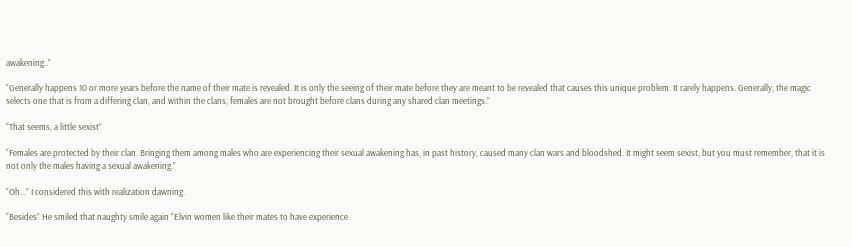awakening..”

“Generally happens 10 or more years before the name of their mate is revealed. It is only the seeing of their mate before they are meant to be revealed that causes this unique problem. It rarely happens. Generally, the magic selects one that is from a differing clan, and within the clans, females are not brought before clans during any shared clan meetings.”

“That seems, a little sexist”

“Females are protected by their clan. Bringing them among males who are experiencing their sexual awakening has, in past history, caused many clan wars and bloodshed. It might seem sexist, but you must remember, that it is not only the males having a sexual awakening.”

“Oh…” I considered this with realization dawning.

“Besides” He smiled that naughty smile again “Elvin women like their mates to have experience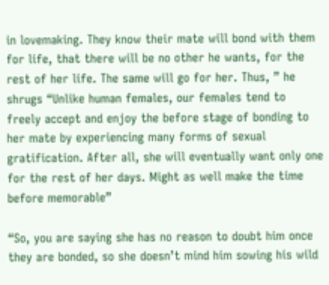in lovemaking. They know their mate will bond with them for life, that there will be no other he wants, for the rest of her life. The same will go for her. Thus, ” he shrugs “Unlike human females, our females tend to freely accept and enjoy the before stage of bonding to her mate by experiencing many forms of sexual gratification. After all, she will eventually want only one for the rest of her days. Might as well make the time before memorable”

“So, you are saying she has no reason to doubt him once they are bonded, so she doesn’t mind him sowing his wild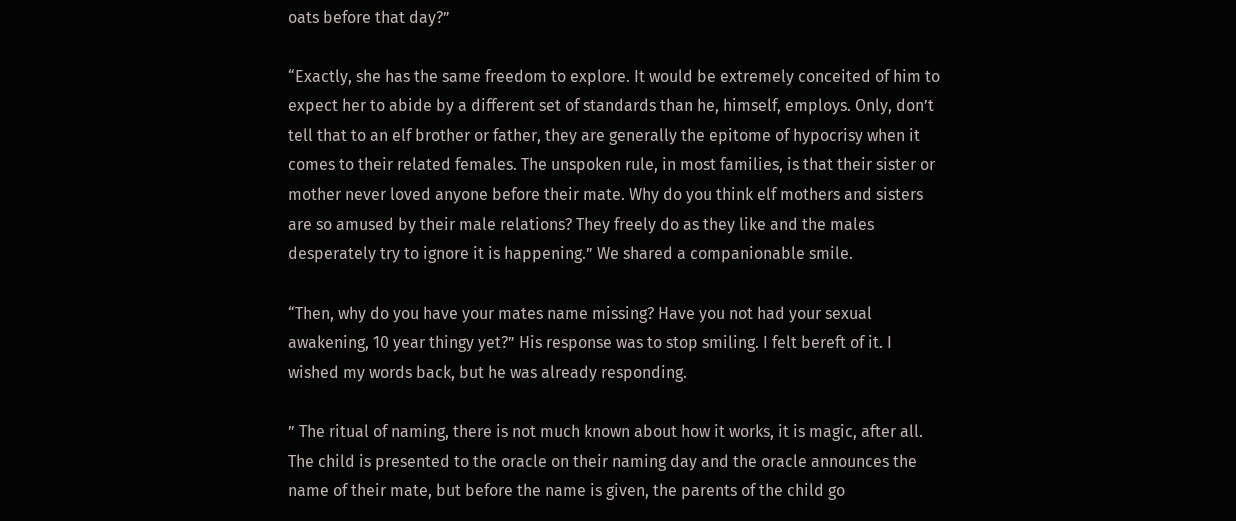oats before that day?”

“Exactly, she has the same freedom to explore. It would be extremely conceited of him to expect her to abide by a different set of standards than he, himself, employs. Only, don’t tell that to an elf brother or father, they are generally the epitome of hypocrisy when it comes to their related females. The unspoken rule, in most families, is that their sister or mother never loved anyone before their mate. Why do you think elf mothers and sisters are so amused by their male relations? They freely do as they like and the males desperately try to ignore it is happening.” We shared a companionable smile.

“Then, why do you have your mates name missing? Have you not had your sexual awakening, 10 year thingy yet?” His response was to stop smiling. I felt bereft of it. I wished my words back, but he was already responding.

” The ritual of naming, there is not much known about how it works, it is magic, after all. The child is presented to the oracle on their naming day and the oracle announces the name of their mate, but before the name is given, the parents of the child go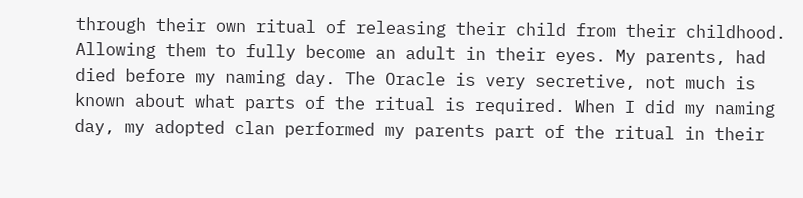through their own ritual of releasing their child from their childhood. Allowing them to fully become an adult in their eyes. My parents, had died before my naming day. The Oracle is very secretive, not much is known about what parts of the ritual is required. When I did my naming day, my adopted clan performed my parents part of the ritual in their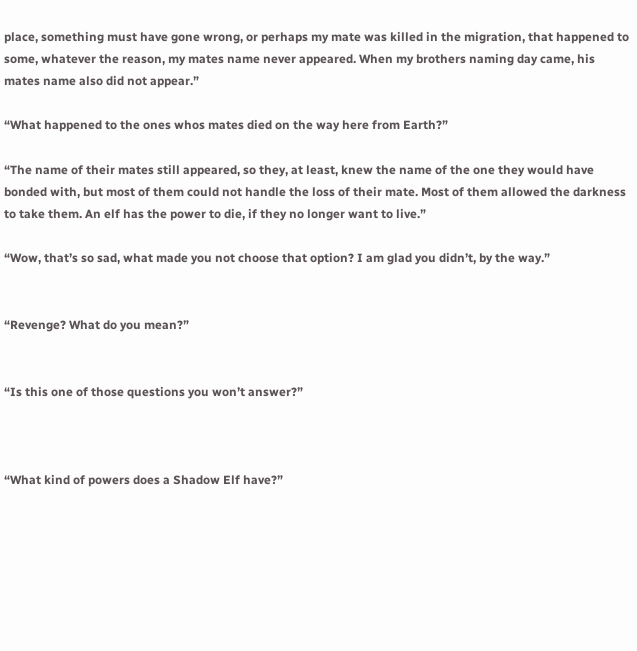place, something must have gone wrong, or perhaps my mate was killed in the migration, that happened to some, whatever the reason, my mates name never appeared. When my brothers naming day came, his mates name also did not appear.”

“What happened to the ones whos mates died on the way here from Earth?”

“The name of their mates still appeared, so they, at least, knew the name of the one they would have bonded with, but most of them could not handle the loss of their mate. Most of them allowed the darkness to take them. An elf has the power to die, if they no longer want to live.”

“Wow, that’s so sad, what made you not choose that option? I am glad you didn’t, by the way.”


“Revenge? What do you mean?”


“Is this one of those questions you won’t answer?”



“What kind of powers does a Shadow Elf have?”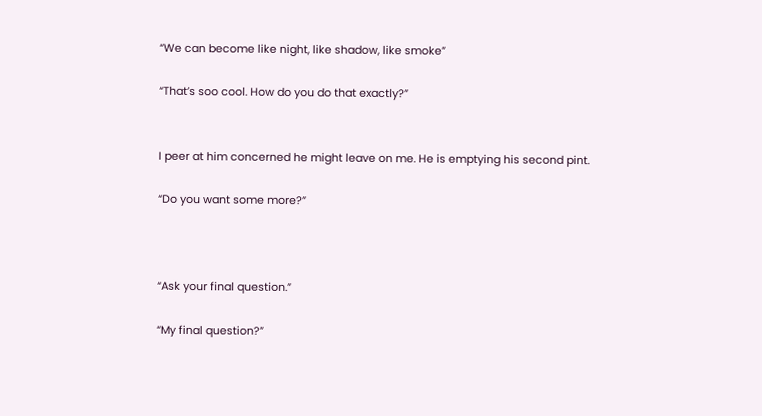“We can become like night, like shadow, like smoke”

“That’s soo cool. How do you do that exactly?”


I peer at him concerned he might leave on me. He is emptying his second pint.

“Do you want some more?”



“Ask your final question.”

“My final question?”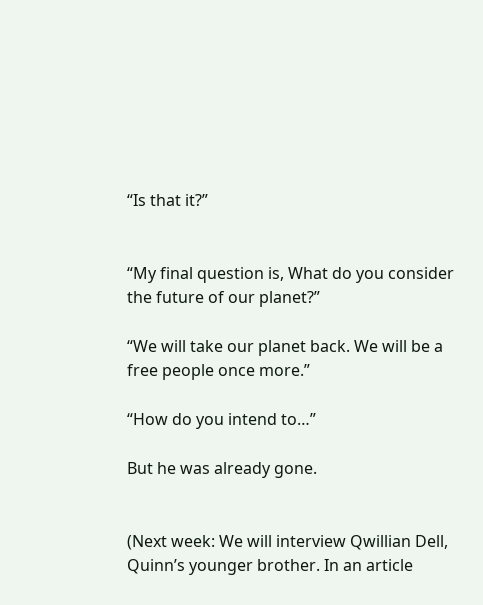“Is that it?”


“My final question is, What do you consider the future of our planet?”

“We will take our planet back. We will be a free people once more.”

“How do you intend to…”

But he was already gone.


(Next week: We will interview Qwillian Dell, Quinn’s younger brother. In an article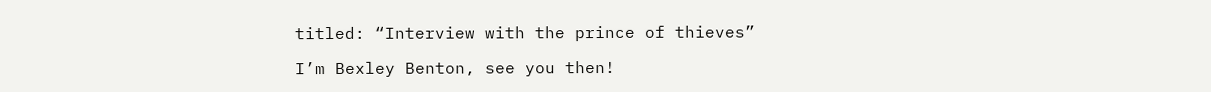titled: “Interview with the prince of thieves”

I’m Bexley Benton, see you then!